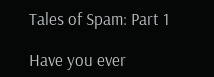Tales of Spam: Part 1

Have you ever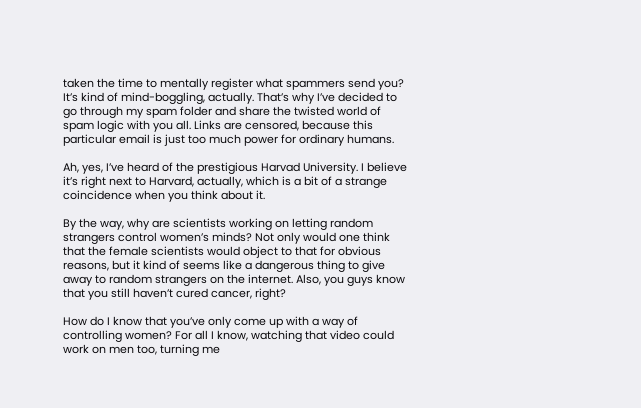taken the time to mentally register what spammers send you? It’s kind of mind-boggling, actually. That’s why I’ve decided to go through my spam folder and share the twisted world of spam logic with you all. Links are censored, because this particular email is just too much power for ordinary humans.

Ah, yes, I’ve heard of the prestigious Harvad University. I believe it’s right next to Harvard, actually, which is a bit of a strange coincidence when you think about it.

By the way, why are scientists working on letting random strangers control women’s minds? Not only would one think that the female scientists would object to that for obvious reasons, but it kind of seems like a dangerous thing to give away to random strangers on the internet. Also, you guys know that you still haven’t cured cancer, right?

How do I know that you’ve only come up with a way of controlling women? For all I know, watching that video could work on men too, turning me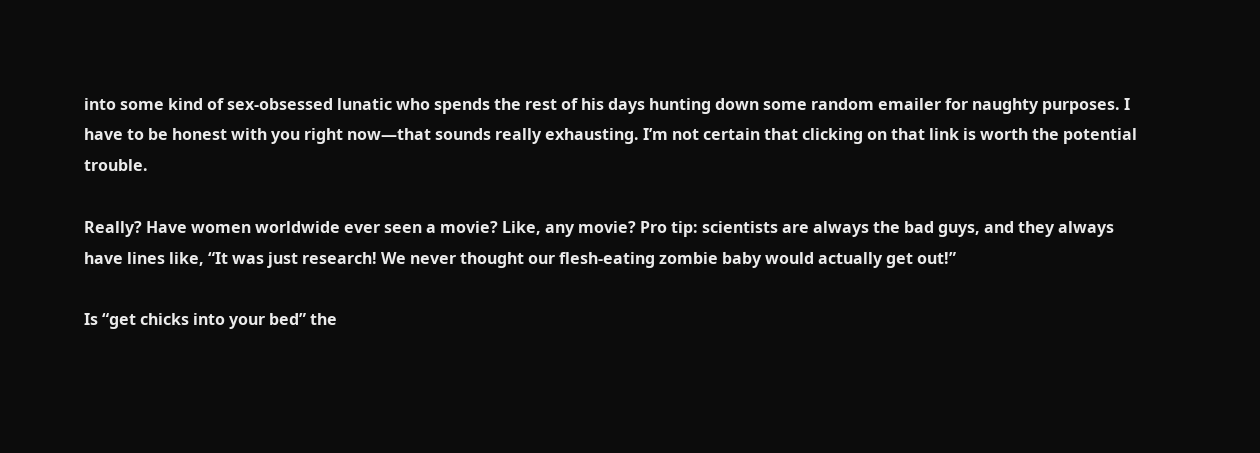into some kind of sex-obsessed lunatic who spends the rest of his days hunting down some random emailer for naughty purposes. I have to be honest with you right now—that sounds really exhausting. I’m not certain that clicking on that link is worth the potential trouble.

Really? Have women worldwide ever seen a movie? Like, any movie? Pro tip: scientists are always the bad guys, and they always have lines like, “It was just research! We never thought our flesh-eating zombie baby would actually get out!”

Is “get chicks into your bed” the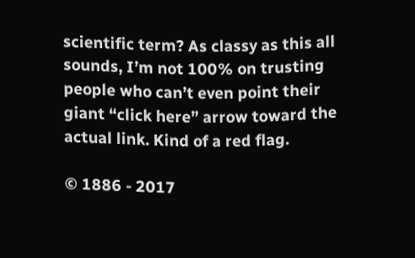scientific term? As classy as this all sounds, I’m not 100% on trusting people who can’t even point their giant “click here” arrow toward the actual link. Kind of a red flag.

© 1886 - 2017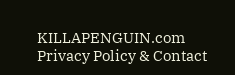KILLAPENGUIN.com Privacy Policy & Contact